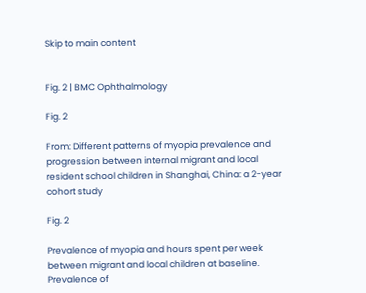Skip to main content


Fig. 2 | BMC Ophthalmology

Fig. 2

From: Different patterns of myopia prevalence and progression between internal migrant and local resident school children in Shanghai, China: a 2-year cohort study

Fig. 2

Prevalence of myopia and hours spent per week between migrant and local children at baseline. Prevalence of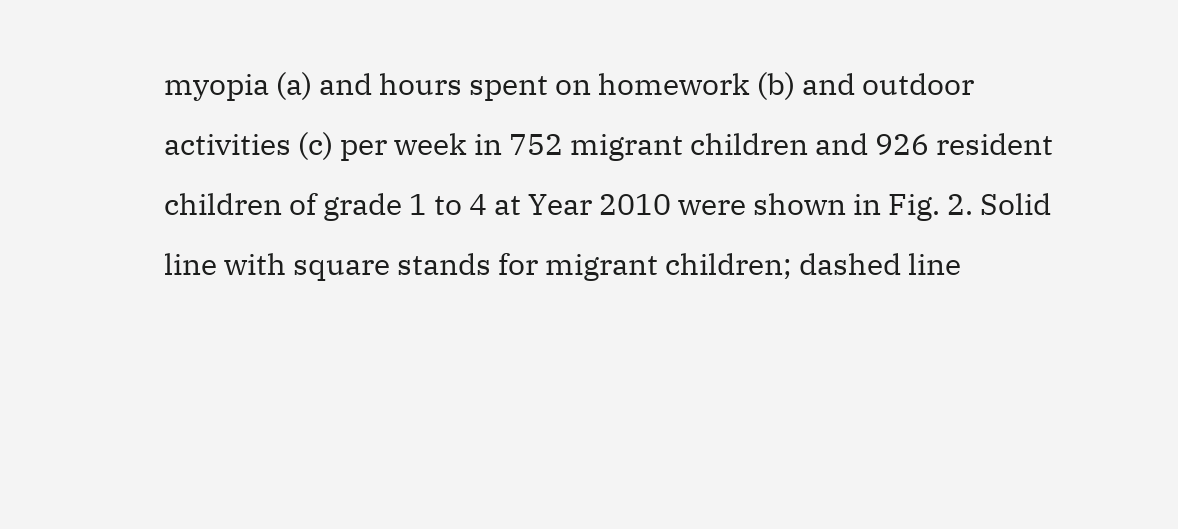myopia (a) and hours spent on homework (b) and outdoor activities (c) per week in 752 migrant children and 926 resident children of grade 1 to 4 at Year 2010 were shown in Fig. 2. Solid line with square stands for migrant children; dashed line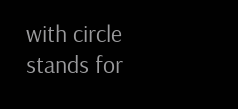with circle stands for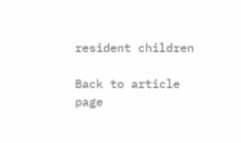resident children

Back to article page